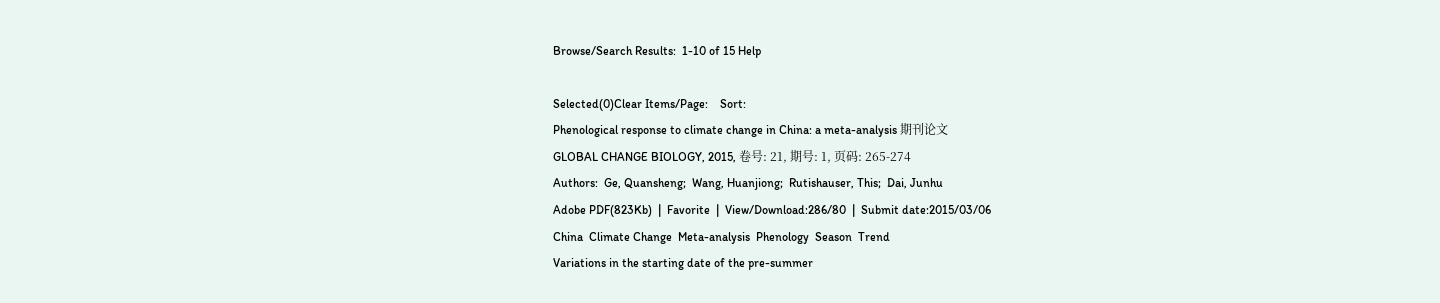Browse/Search Results:  1-10 of 15 Help

Selected(0)Clear Items/Page:    Sort:
Phenological response to climate change in China: a meta-analysis 期刊论文
GLOBAL CHANGE BIOLOGY, 2015, 卷号: 21, 期号: 1, 页码: 265-274
Authors:  Ge, Quansheng;  Wang, Huanjiong;  Rutishauser, This;  Dai, Junhu
Adobe PDF(823Kb)  |  Favorite  |  View/Download:286/80  |  Submit date:2015/03/06
China  Climate Change  Meta-analysis  Phenology  Season  Trend
Variations in the starting date of the pre-summer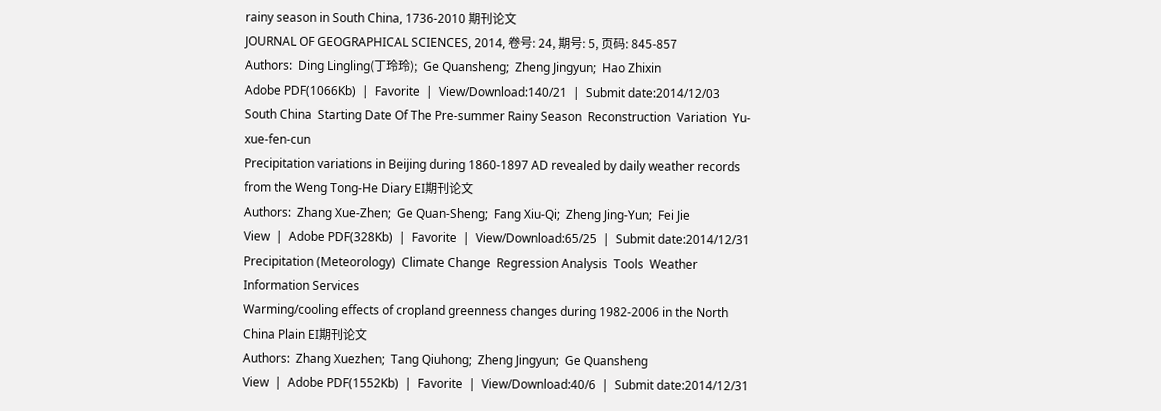rainy season in South China, 1736-2010 期刊论文
JOURNAL OF GEOGRAPHICAL SCIENCES, 2014, 卷号: 24, 期号: 5, 页码: 845-857
Authors:  Ding Lingling(丁玲玲);  Ge Quansheng;  Zheng Jingyun;  Hao Zhixin
Adobe PDF(1066Kb)  |  Favorite  |  View/Download:140/21  |  Submit date:2014/12/03
South China  Starting Date Of The Pre-summer Rainy Season  Reconstruction  Variation  Yu-xue-fen-cun
Precipitation variations in Beijing during 1860-1897 AD revealed by daily weather records from the Weng Tong-He Diary EI期刊论文
Authors:  Zhang Xue-Zhen;  Ge Quan-Sheng;  Fang Xiu-Qi;  Zheng Jing-Yun;  Fei Jie
View  |  Adobe PDF(328Kb)  |  Favorite  |  View/Download:65/25  |  Submit date:2014/12/31
Precipitation (Meteorology)  Climate Change  Regression Analysis  Tools  Weather Information Services
Warming/cooling effects of cropland greenness changes during 1982-2006 in the North China Plain EI期刊论文
Authors:  Zhang Xuezhen;  Tang Qiuhong;  Zheng Jingyun;  Ge Quansheng
View  |  Adobe PDF(1552Kb)  |  Favorite  |  View/Download:40/6  |  Submit date:2014/12/31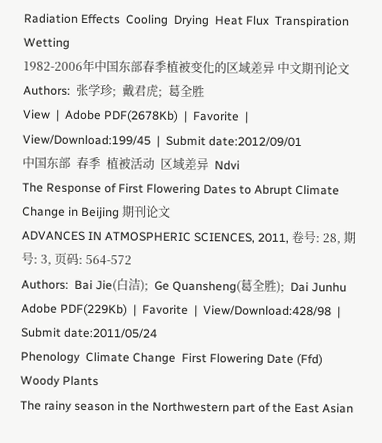Radiation Effects  Cooling  Drying  Heat Flux  Transpiration  Wetting
1982-2006年中国东部春季植被变化的区域差异 中文期刊论文
Authors:  张学珍;  戴君虎;  葛全胜
View  |  Adobe PDF(2678Kb)  |  Favorite  |  View/Download:199/45  |  Submit date:2012/09/01
中国东部  春季  植被活动  区域差异  Ndvi
The Response of First Flowering Dates to Abrupt Climate Change in Beijing 期刊论文
ADVANCES IN ATMOSPHERIC SCIENCES, 2011, 卷号: 28, 期号: 3, 页码: 564-572
Authors:  Bai Jie(白洁);  Ge Quansheng(葛全胜);  Dai Junhu
Adobe PDF(229Kb)  |  Favorite  |  View/Download:428/98  |  Submit date:2011/05/24
Phenology  Climate Change  First Flowering Date (Ffd)  Woody Plants
The rainy season in the Northwestern part of the East Asian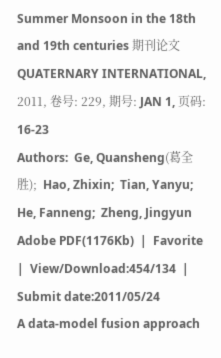Summer Monsoon in the 18th and 19th centuries 期刊论文
QUATERNARY INTERNATIONAL, 2011, 卷号: 229, 期号: JAN 1, 页码: 16-23
Authors:  Ge, Quansheng(葛全胜);  Hao, Zhixin;  Tian, Yanyu;  He, Fanneng;  Zheng, Jingyun
Adobe PDF(1176Kb)  |  Favorite  |  View/Download:454/134  |  Submit date:2011/05/24
A data-model fusion approach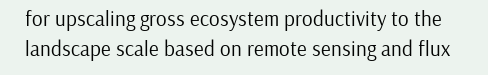for upscaling gross ecosystem productivity to the landscape scale based on remote sensing and flux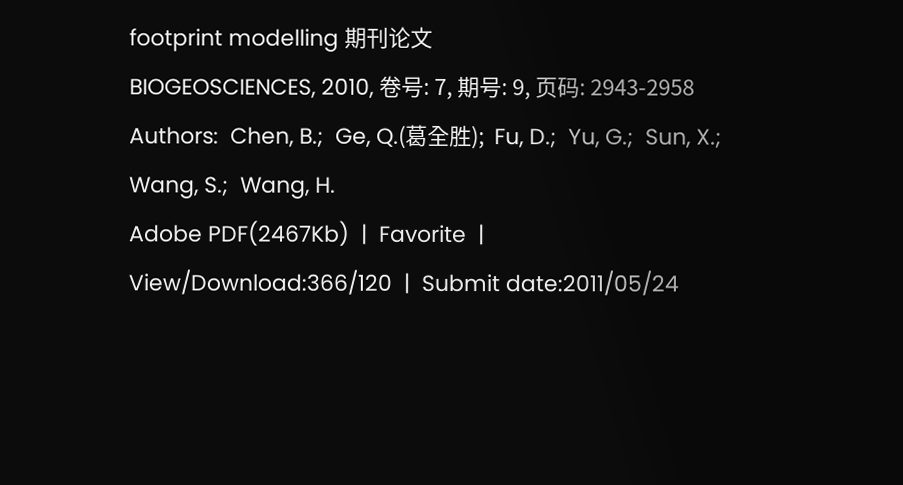footprint modelling 期刊论文
BIOGEOSCIENCES, 2010, 卷号: 7, 期号: 9, 页码: 2943-2958
Authors:  Chen, B.;  Ge, Q.(葛全胜);  Fu, D.;  Yu, G.;  Sun, X.;  Wang, S.;  Wang, H.
Adobe PDF(2467Kb)  |  Favorite  |  View/Download:366/120  |  Submit date:2011/05/24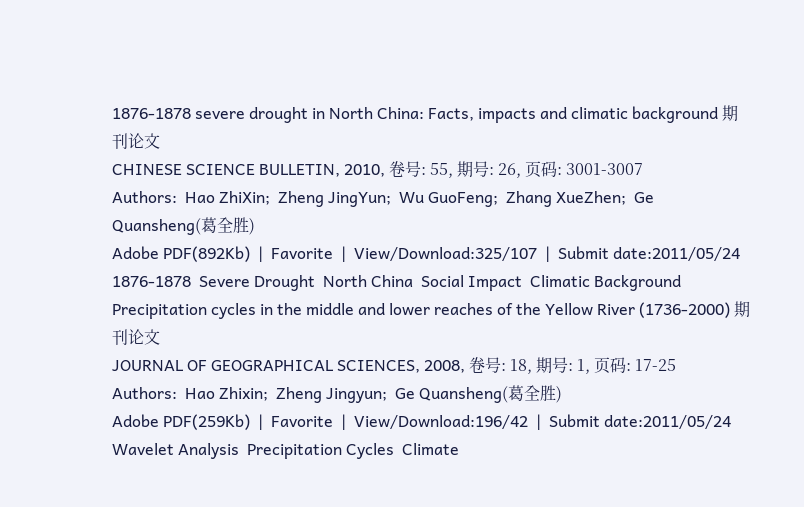1876-1878 severe drought in North China: Facts, impacts and climatic background 期刊论文
CHINESE SCIENCE BULLETIN, 2010, 卷号: 55, 期号: 26, 页码: 3001-3007
Authors:  Hao ZhiXin;  Zheng JingYun;  Wu GuoFeng;  Zhang XueZhen;  Ge Quansheng(葛全胜)
Adobe PDF(892Kb)  |  Favorite  |  View/Download:325/107  |  Submit date:2011/05/24
1876-1878  Severe Drought  North China  Social Impact  Climatic Background
Precipitation cycles in the middle and lower reaches of the Yellow River (1736-2000) 期刊论文
JOURNAL OF GEOGRAPHICAL SCIENCES, 2008, 卷号: 18, 期号: 1, 页码: 17-25
Authors:  Hao Zhixin;  Zheng Jingyun;  Ge Quansheng(葛全胜)
Adobe PDF(259Kb)  |  Favorite  |  View/Download:196/42  |  Submit date:2011/05/24
Wavelet Analysis  Precipitation Cycles  Climate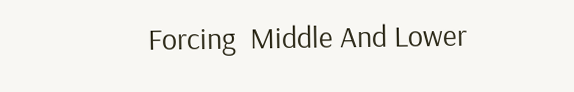Forcing  Middle And Lower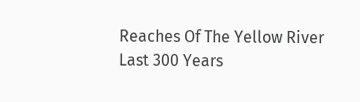Reaches Of The Yellow River  Last 300 Years